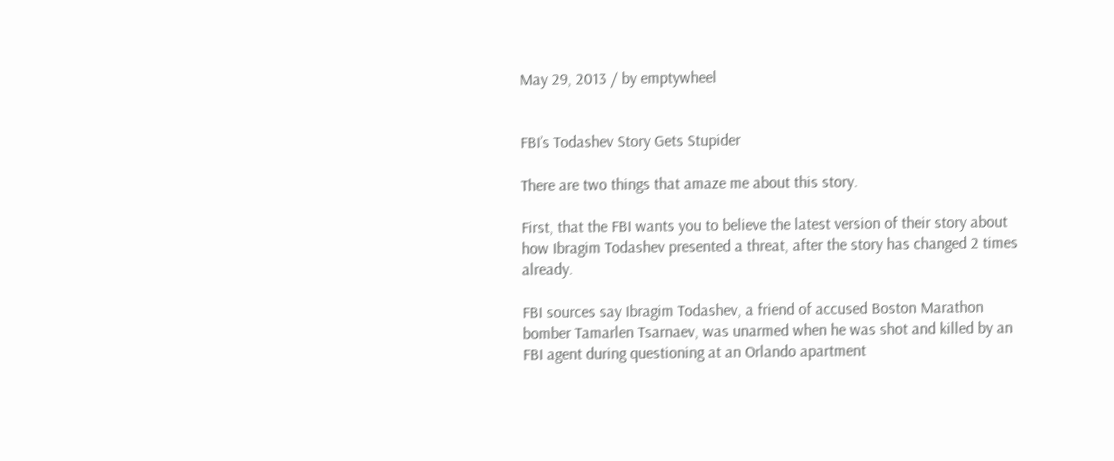May 29, 2013 / by emptywheel


FBI’s Todashev Story Gets Stupider

There are two things that amaze me about this story.

First, that the FBI wants you to believe the latest version of their story about how Ibragim Todashev presented a threat, after the story has changed 2 times already.

FBI sources say Ibragim Todashev, a friend of accused Boston Marathon bomber Tamarlen Tsarnaev, was unarmed when he was shot and killed by an FBI agent during questioning at an Orlando apartment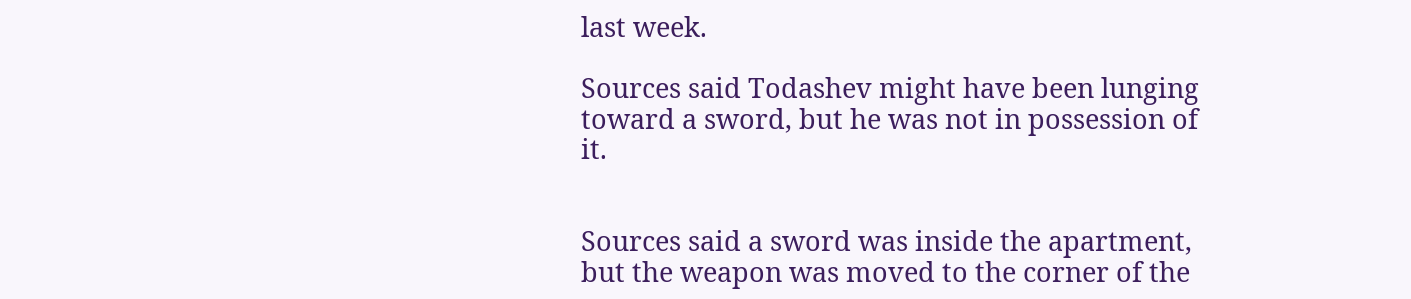last week.

Sources said Todashev might have been lunging toward a sword, but he was not in possession of it.


Sources said a sword was inside the apartment, but the weapon was moved to the corner of the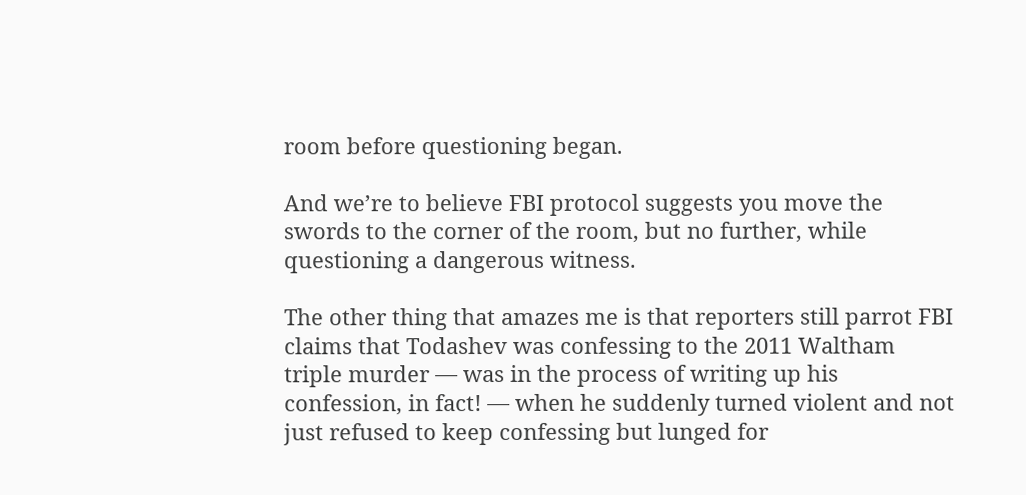room before questioning began.

And we’re to believe FBI protocol suggests you move the swords to the corner of the room, but no further, while questioning a dangerous witness.

The other thing that amazes me is that reporters still parrot FBI claims that Todashev was confessing to the 2011 Waltham triple murder — was in the process of writing up his confession, in fact! — when he suddenly turned violent and not just refused to keep confessing but lunged for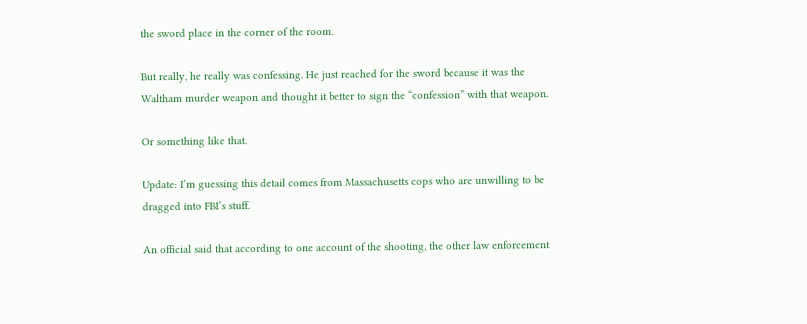the sword place in the corner of the room.

But really, he really was confessing. He just reached for the sword because it was the Waltham murder weapon and thought it better to sign the “confession” with that weapon.

Or something like that.

Update: I’m guessing this detail comes from Massachusetts cops who are unwilling to be dragged into FBI’s stuff.

An official said that according to one account of the shooting, the other law enforcement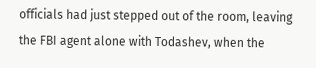officials had just stepped out of the room, leaving the FBI agent alone with Todashev, when the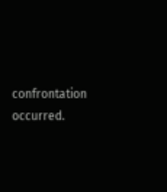confrontation occurred.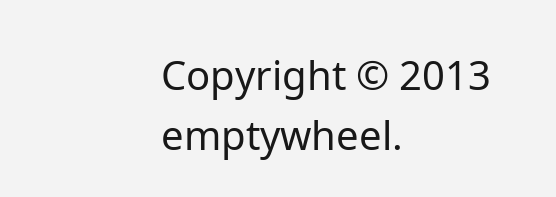Copyright © 2013 emptywheel.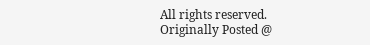All rights reserved.
Originally Posted @